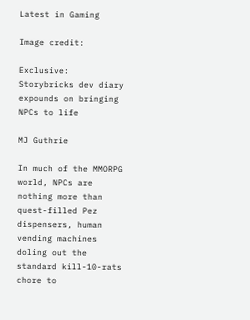Latest in Gaming

Image credit:

Exclusive: Storybricks dev diary expounds on bringing NPCs to life

MJ Guthrie

In much of the MMORPG world, NPCs are nothing more than quest-filled Pez dispensers, human vending machines doling out the standard kill-10-rats chore to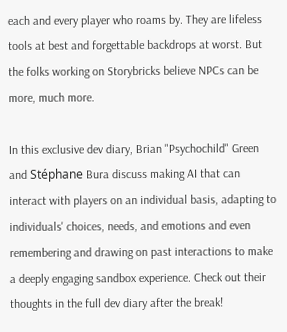each and every player who roams by. They are lifeless tools at best and forgettable backdrops at worst. But the folks working on Storybricks believe NPCs can be more, much more.

In this exclusive dev diary, Brian "Psychochild" Green and Stéphane Bura discuss making AI that can interact with players on an individual basis, adapting to individuals' choices, needs, and emotions and even remembering and drawing on past interactions to make a deeply engaging sandbox experience. Check out their thoughts in the full dev diary after the break!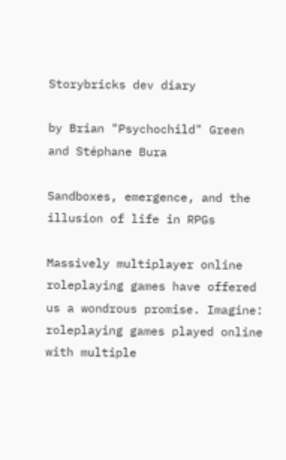Storybricks dev diary

by Brian "Psychochild" Green and Stéphane Bura

Sandboxes, emergence, and the illusion of life in RPGs

Massively multiplayer online roleplaying games have offered us a wondrous promise. Imagine: roleplaying games played online with multiple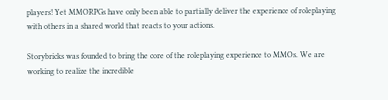players! Yet MMORPGs have only been able to partially deliver the experience of roleplaying with others in a shared world that reacts to your actions.

Storybricks was founded to bring the core of the roleplaying experience to MMOs. We are working to realize the incredible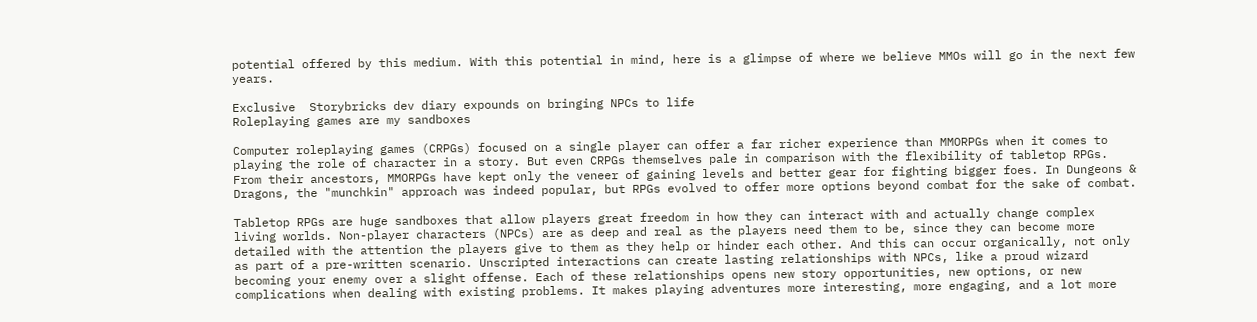potential offered by this medium. With this potential in mind, here is a glimpse of where we believe MMOs will go in the next few years.

Exclusive  Storybricks dev diary expounds on bringing NPCs to life
Roleplaying games are my sandboxes

Computer roleplaying games (CRPGs) focused on a single player can offer a far richer experience than MMORPGs when it comes to playing the role of character in a story. But even CRPGs themselves pale in comparison with the flexibility of tabletop RPGs. From their ancestors, MMORPGs have kept only the veneer of gaining levels and better gear for fighting bigger foes. In Dungeons & Dragons, the "munchkin" approach was indeed popular, but RPGs evolved to offer more options beyond combat for the sake of combat.

Tabletop RPGs are huge sandboxes that allow players great freedom in how they can interact with and actually change complex living worlds. Non-player characters (NPCs) are as deep and real as the players need them to be, since they can become more detailed with the attention the players give to them as they help or hinder each other. And this can occur organically, not only as part of a pre-written scenario. Unscripted interactions can create lasting relationships with NPCs, like a proud wizard becoming your enemy over a slight offense. Each of these relationships opens new story opportunities, new options, or new complications when dealing with existing problems. It makes playing adventures more interesting, more engaging, and a lot more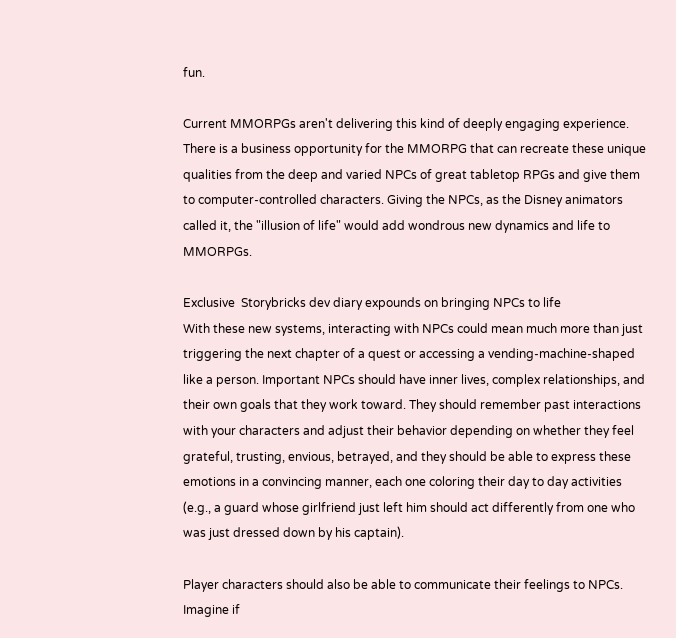fun.

Current MMORPGs aren't delivering this kind of deeply engaging experience. There is a business opportunity for the MMORPG that can recreate these unique qualities from the deep and varied NPCs of great tabletop RPGs and give them to computer-controlled characters. Giving the NPCs, as the Disney animators called it, the "illusion of life" would add wondrous new dynamics and life to MMORPGs.

Exclusive  Storybricks dev diary expounds on bringing NPCs to life
With these new systems, interacting with NPCs could mean much more than just triggering the next chapter of a quest or accessing a vending-machine-shaped like a person. Important NPCs should have inner lives, complex relationships, and their own goals that they work toward. They should remember past interactions with your characters and adjust their behavior depending on whether they feel grateful, trusting, envious, betrayed, and they should be able to express these emotions in a convincing manner, each one coloring their day to day activities (e.g., a guard whose girlfriend just left him should act differently from one who was just dressed down by his captain).

Player characters should also be able to communicate their feelings to NPCs. Imagine if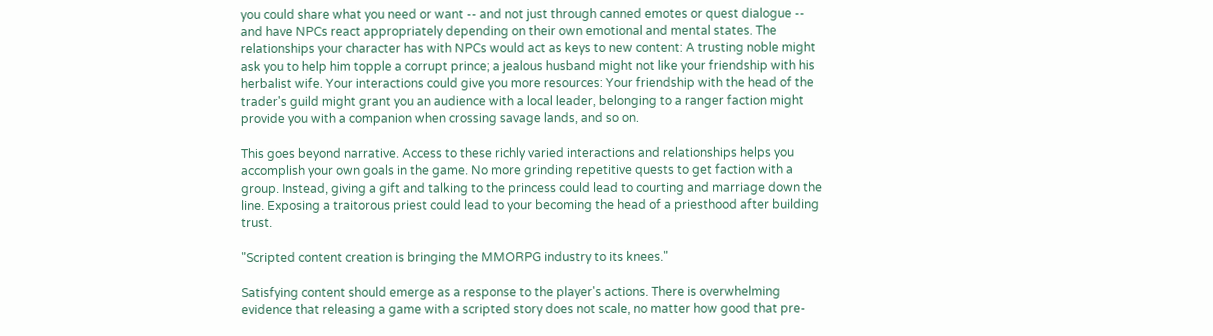you could share what you need or want -- and not just through canned emotes or quest dialogue -- and have NPCs react appropriately depending on their own emotional and mental states. The relationships your character has with NPCs would act as keys to new content: A trusting noble might ask you to help him topple a corrupt prince; a jealous husband might not like your friendship with his herbalist wife. Your interactions could give you more resources: Your friendship with the head of the trader's guild might grant you an audience with a local leader, belonging to a ranger faction might provide you with a companion when crossing savage lands, and so on.

This goes beyond narrative. Access to these richly varied interactions and relationships helps you accomplish your own goals in the game. No more grinding repetitive quests to get faction with a group. Instead, giving a gift and talking to the princess could lead to courting and marriage down the line. Exposing a traitorous priest could lead to your becoming the head of a priesthood after building trust.

"Scripted content creation is bringing the MMORPG industry to its knees."

Satisfying content should emerge as a response to the player's actions. There is overwhelming evidence that releasing a game with a scripted story does not scale, no matter how good that pre-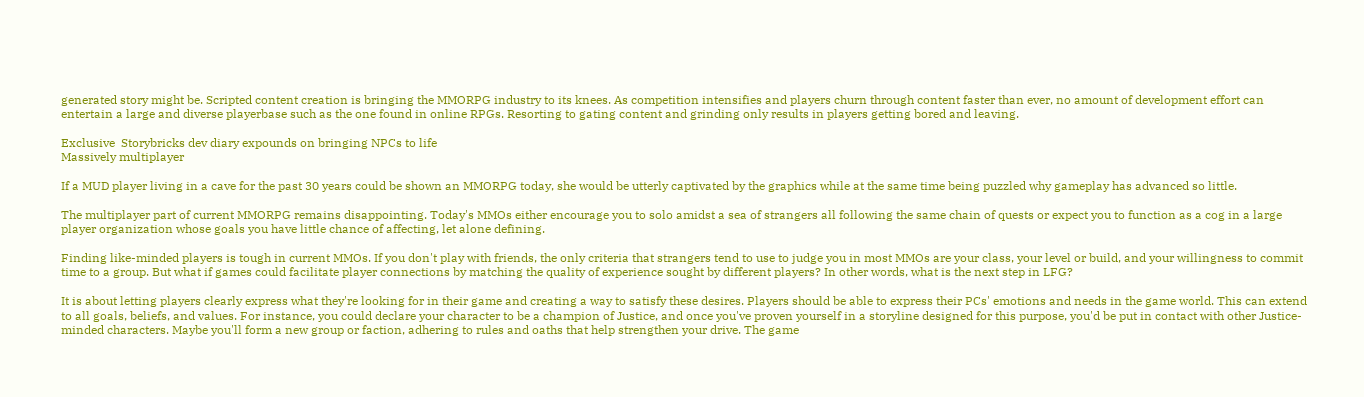generated story might be. Scripted content creation is bringing the MMORPG industry to its knees. As competition intensifies and players churn through content faster than ever, no amount of development effort can entertain a large and diverse playerbase such as the one found in online RPGs. Resorting to gating content and grinding only results in players getting bored and leaving.

Exclusive  Storybricks dev diary expounds on bringing NPCs to life
Massively multiplayer

If a MUD player living in a cave for the past 30 years could be shown an MMORPG today, she would be utterly captivated by the graphics while at the same time being puzzled why gameplay has advanced so little.

The multiplayer part of current MMORPG remains disappointing. Today's MMOs either encourage you to solo amidst a sea of strangers all following the same chain of quests or expect you to function as a cog in a large player organization whose goals you have little chance of affecting, let alone defining.

Finding like-minded players is tough in current MMOs. If you don't play with friends, the only criteria that strangers tend to use to judge you in most MMOs are your class, your level or build, and your willingness to commit time to a group. But what if games could facilitate player connections by matching the quality of experience sought by different players? In other words, what is the next step in LFG?

It is about letting players clearly express what they're looking for in their game and creating a way to satisfy these desires. Players should be able to express their PCs' emotions and needs in the game world. This can extend to all goals, beliefs, and values. For instance, you could declare your character to be a champion of Justice, and once you've proven yourself in a storyline designed for this purpose, you'd be put in contact with other Justice-minded characters. Maybe you'll form a new group or faction, adhering to rules and oaths that help strengthen your drive. The game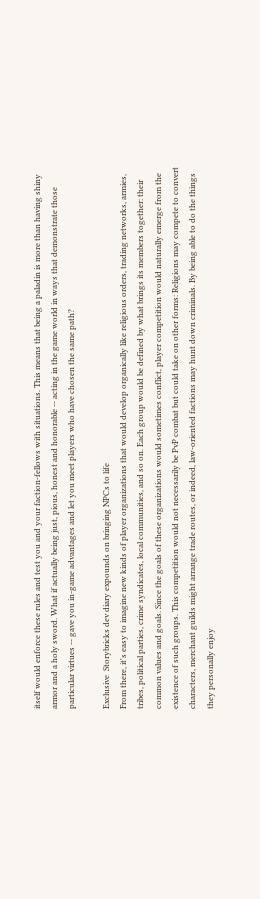itself would enforce these rules and test you and your faction-fellows with situations. This means that being a paladin is more than having shiny armor and a holy sword. What if actually being just, pious, honest and honorable -- acting in the game world in ways that demonstrate those particular virtues -- gave you in-game advantages and let you meet players who have chosen the same path?

Exclusive  Storybricks dev diary expounds on bringing NPCs to life
From there, it's easy to imagine new kinds of player organizations that would develop organically like religious orders, trading networks, armies, tribes, political parties, crime syndicates, local communities, and so on. Each group would be defined by what brings its members together: their common values and goals. Since the goals of these organizations would sometimes conflict, player competition would naturally emerge from the existence of such groups. This competition would not necessarily be PvP combat but could take on other forms: Religions may compete to convert characters, merchant guilds might arrange trade routes, or indeed, law-oriented factions may hunt down criminals. By being able to do the things they personally enjoy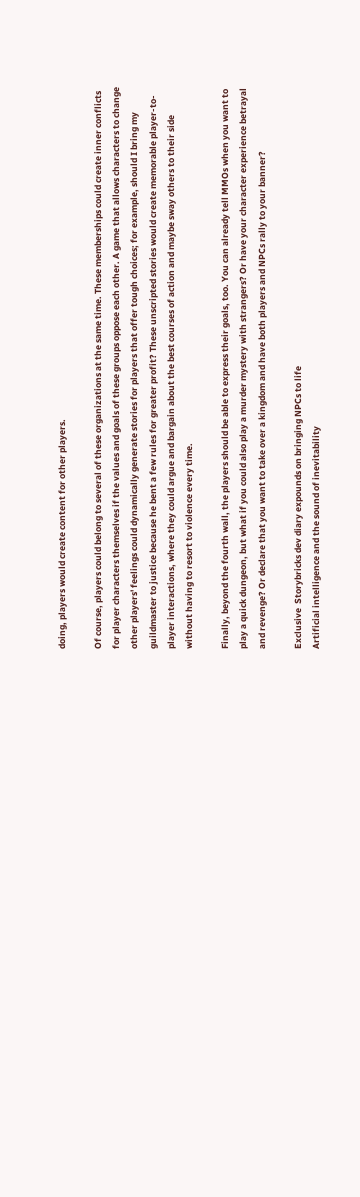doing, players would create content for other players.

Of course, players could belong to several of these organizations at the same time. These memberships could create inner conflicts for player characters themselves if the values and goals of these groups oppose each other. A game that allows characters to change other players' feelings could dynamically generate stories for players that offer tough choices; for example, should I bring my guildmaster to justice because he bent a few rules for greater profit? These unscripted stories would create memorable player-to-player interactions, where they could argue and bargain about the best courses of action and maybe sway others to their side without having to resort to violence every time.

Finally, beyond the fourth wall, the players should be able to express their goals, too. You can already tell MMOs when you want to play a quick dungeon, but what if you could also play a murder mystery with strangers? Or have your character experience betrayal and revenge? Or declare that you want to take over a kingdom and have both players and NPCs rally to your banner?

Exclusive  Storybricks dev diary expounds on bringing NPCs to life
Artificial intelligence and the sound of inevitability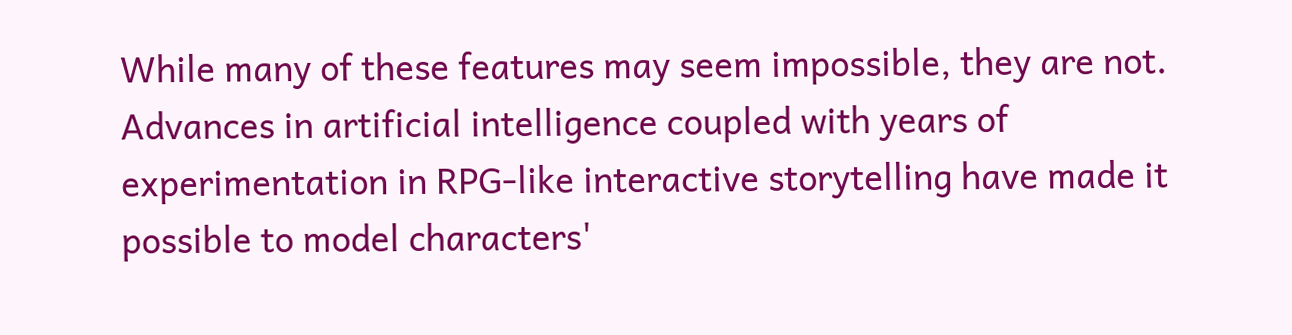While many of these features may seem impossible, they are not. Advances in artificial intelligence coupled with years of experimentation in RPG-like interactive storytelling have made it possible to model characters'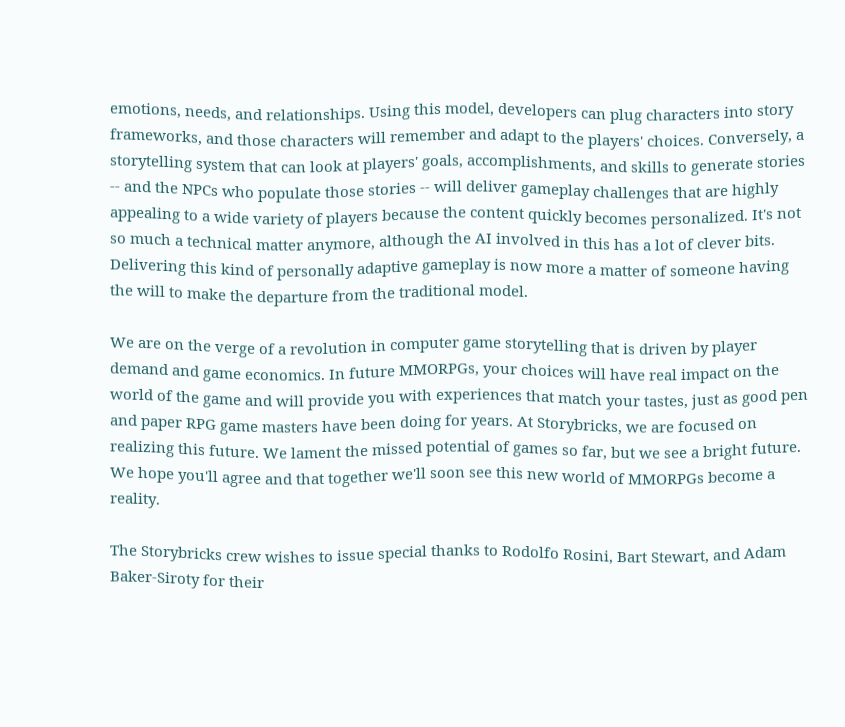emotions, needs, and relationships. Using this model, developers can plug characters into story frameworks, and those characters will remember and adapt to the players' choices. Conversely, a storytelling system that can look at players' goals, accomplishments, and skills to generate stories -- and the NPCs who populate those stories -- will deliver gameplay challenges that are highly appealing to a wide variety of players because the content quickly becomes personalized. It's not so much a technical matter anymore, although the AI involved in this has a lot of clever bits. Delivering this kind of personally adaptive gameplay is now more a matter of someone having the will to make the departure from the traditional model.

We are on the verge of a revolution in computer game storytelling that is driven by player demand and game economics. In future MMORPGs, your choices will have real impact on the world of the game and will provide you with experiences that match your tastes, just as good pen and paper RPG game masters have been doing for years. At Storybricks, we are focused on realizing this future. We lament the missed potential of games so far, but we see a bright future. We hope you'll agree and that together we'll soon see this new world of MMORPGs become a reality.

The Storybricks crew wishes to issue special thanks to Rodolfo Rosini, Bart Stewart, and Adam Baker-Siroty for their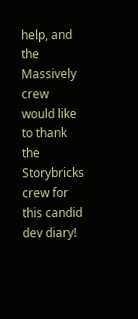help, and the Massively crew would like to thank the Storybricks crew for this candid dev diary!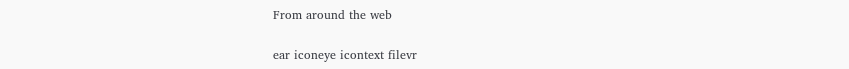From around the web

ear iconeye icontext filevr